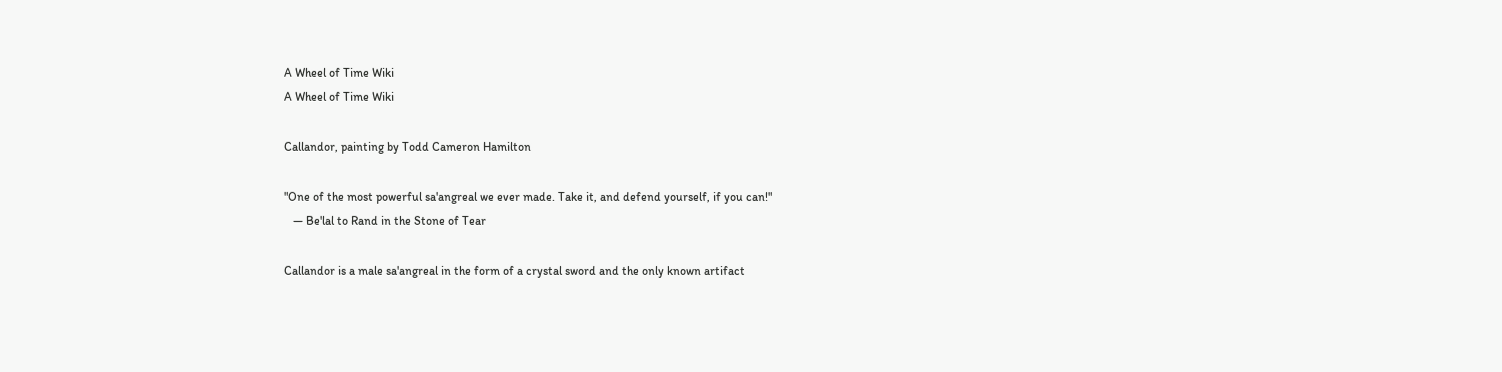A Wheel of Time Wiki
A Wheel of Time Wiki

Callandor, painting by Todd Cameron Hamilton

"One of the most powerful sa'angreal we ever made. Take it, and defend yourself, if you can!"
   — Be'lal to Rand in the Stone of Tear

Callandor is a male sa'angreal in the form of a crystal sword and the only known artifact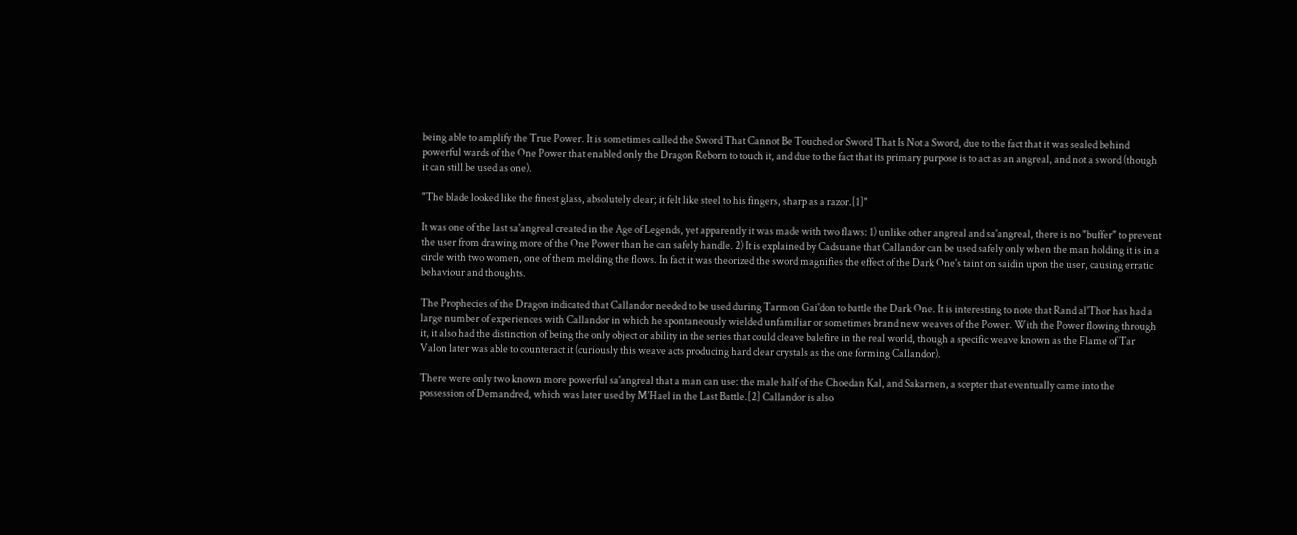being able to amplify the True Power. It is sometimes called the Sword That Cannot Be Touched or Sword That Is Not a Sword, due to the fact that it was sealed behind powerful wards of the One Power that enabled only the Dragon Reborn to touch it, and due to the fact that its primary purpose is to act as an angreal, and not a sword (though it can still be used as one).

"The blade looked like the finest glass, absolutely clear; it felt like steel to his fingers, sharp as a razor.[1]"

It was one of the last sa'angreal created in the Age of Legends, yet apparently it was made with two flaws: 1) unlike other angreal and sa'angreal, there is no "buffer" to prevent the user from drawing more of the One Power than he can safely handle. 2) It is explained by Cadsuane that Callandor can be used safely only when the man holding it is in a circle with two women, one of them melding the flows. In fact it was theorized the sword magnifies the effect of the Dark One's taint on saidin upon the user, causing erratic behaviour and thoughts.

The Prophecies of the Dragon indicated that Callandor needed to be used during Tarmon Gai'don to battle the Dark One. It is interesting to note that Rand al'Thor has had a large number of experiences with Callandor in which he spontaneously wielded unfamiliar or sometimes brand new weaves of the Power. With the Power flowing through it, it also had the distinction of being the only object or ability in the series that could cleave balefire in the real world, though a specific weave known as the Flame of Tar Valon later was able to counteract it (curiously this weave acts producing hard clear crystals as the one forming Callandor).

There were only two known more powerful sa'angreal that a man can use: the male half of the Choedan Kal, and Sakarnen, a scepter that eventually came into the possession of Demandred, which was later used by M'Hael in the Last Battle.[2] Callandor is also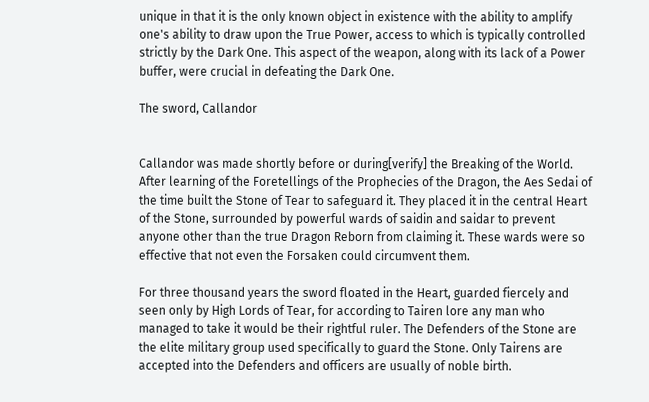unique in that it is the only known object in existence with the ability to amplify one's ability to draw upon the True Power, access to which is typically controlled strictly by the Dark One. This aspect of the weapon, along with its lack of a Power buffer, were crucial in defeating the Dark One.

The sword, Callandor


Callandor was made shortly before or during[verify] the Breaking of the World. After learning of the Foretellings of the Prophecies of the Dragon, the Aes Sedai of the time built the Stone of Tear to safeguard it. They placed it in the central Heart of the Stone, surrounded by powerful wards of saidin and saidar to prevent anyone other than the true Dragon Reborn from claiming it. These wards were so effective that not even the Forsaken could circumvent them.

For three thousand years the sword floated in the Heart, guarded fiercely and seen only by High Lords of Tear, for according to Tairen lore any man who managed to take it would be their rightful ruler. The Defenders of the Stone are the elite military group used specifically to guard the Stone. Only Tairens are accepted into the Defenders and officers are usually of noble birth.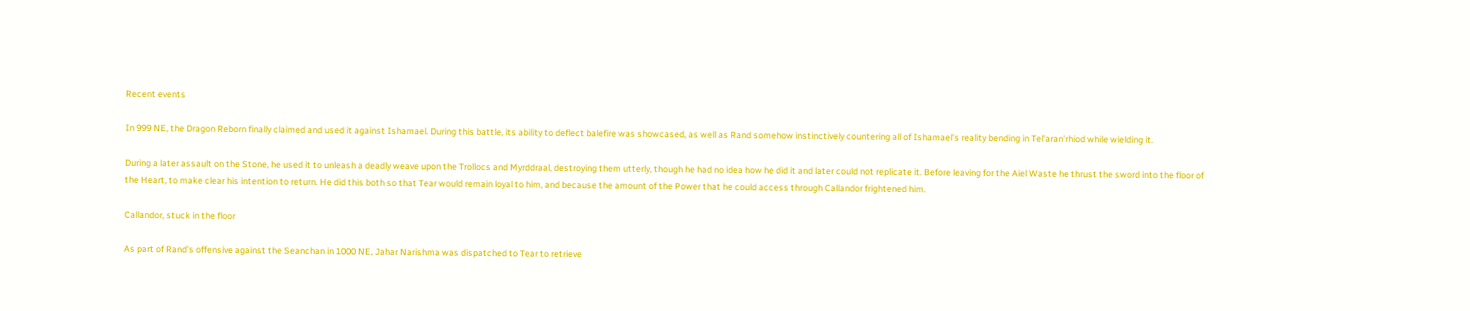Recent events

In 999 NE, the Dragon Reborn finally claimed and used it against Ishamael. During this battle, its ability to deflect balefire was showcased, as well as Rand somehow instinctively countering all of Ishamael's reality bending in Tel'aran'rhiod while wielding it.

During a later assault on the Stone, he used it to unleash a deadly weave upon the Trollocs and Myrddraal, destroying them utterly, though he had no idea how he did it and later could not replicate it. Before leaving for the Aiel Waste he thrust the sword into the floor of the Heart, to make clear his intention to return. He did this both so that Tear would remain loyal to him, and because the amount of the Power that he could access through Callandor frightened him.

Callandor, stuck in the floor

As part of Rand's offensive against the Seanchan in 1000 NE, Jahar Narishma was dispatched to Tear to retrieve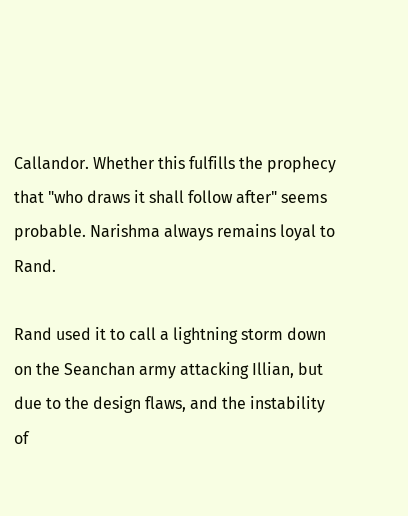Callandor. Whether this fulfills the prophecy that "who draws it shall follow after" seems probable. Narishma always remains loyal to Rand.

Rand used it to call a lightning storm down on the Seanchan army attacking Illian, but due to the design flaws, and the instability of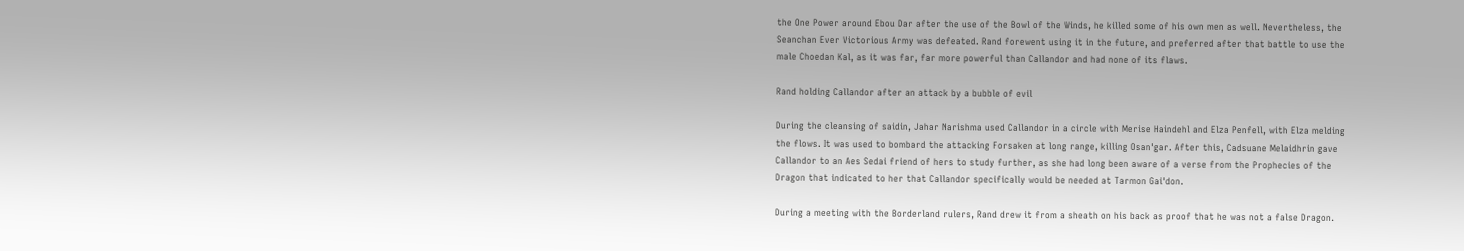the One Power around Ebou Dar after the use of the Bowl of the Winds, he killed some of his own men as well. Nevertheless, the Seanchan Ever Victorious Army was defeated. Rand forewent using it in the future, and preferred after that battle to use the male Choedan Kal, as it was far, far more powerful than Callandor and had none of its flaws.

Rand holding Callandor after an attack by a bubble of evil

During the cleansing of saidin, Jahar Narishma used Callandor in a circle with Merise Haindehl and Elza Penfell, with Elza melding the flows. It was used to bombard the attacking Forsaken at long range, killing Osan'gar. After this, Cadsuane Melaidhrin gave Callandor to an Aes Sedai friend of hers to study further, as she had long been aware of a verse from the Prophecies of the Dragon that indicated to her that Callandor specifically would be needed at Tarmon Gai'don.

During a meeting with the Borderland rulers, Rand drew it from a sheath on his back as proof that he was not a false Dragon.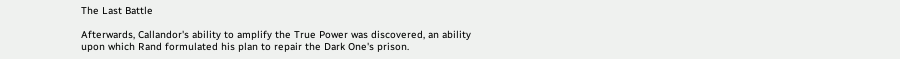The Last Battle

Afterwards, Callandor's ability to amplify the True Power was discovered, an ability upon which Rand formulated his plan to repair the Dark One's prison.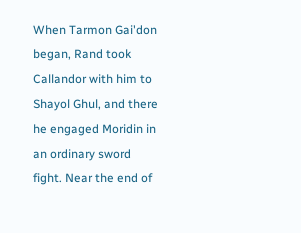When Tarmon Gai'don began, Rand took Callandor with him to Shayol Ghul, and there he engaged Moridin in an ordinary sword fight. Near the end of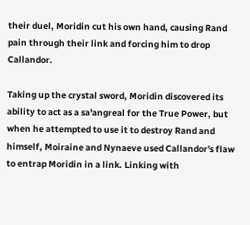their duel, Moridin cut his own hand, causing Rand pain through their link and forcing him to drop Callandor.

Taking up the crystal sword, Moridin discovered its ability to act as a sa'angreal for the True Power, but when he attempted to use it to destroy Rand and himself, Moiraine and Nynaeve used Callandor's flaw to entrap Moridin in a link. Linking with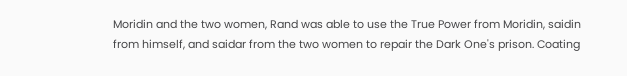Moridin and the two women, Rand was able to use the True Power from Moridin, saidin from himself, and saidar from the two women to repair the Dark One's prison. Coating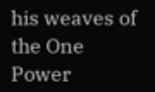his weaves of the One Power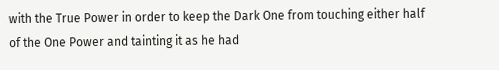with the True Power in order to keep the Dark One from touching either half of the One Power and tainting it as he had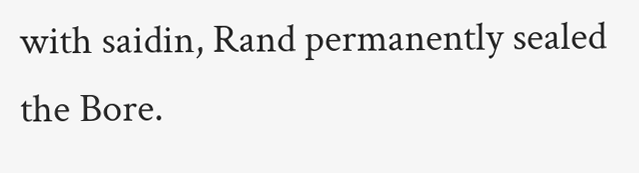with saidin, Rand permanently sealed the Bore.